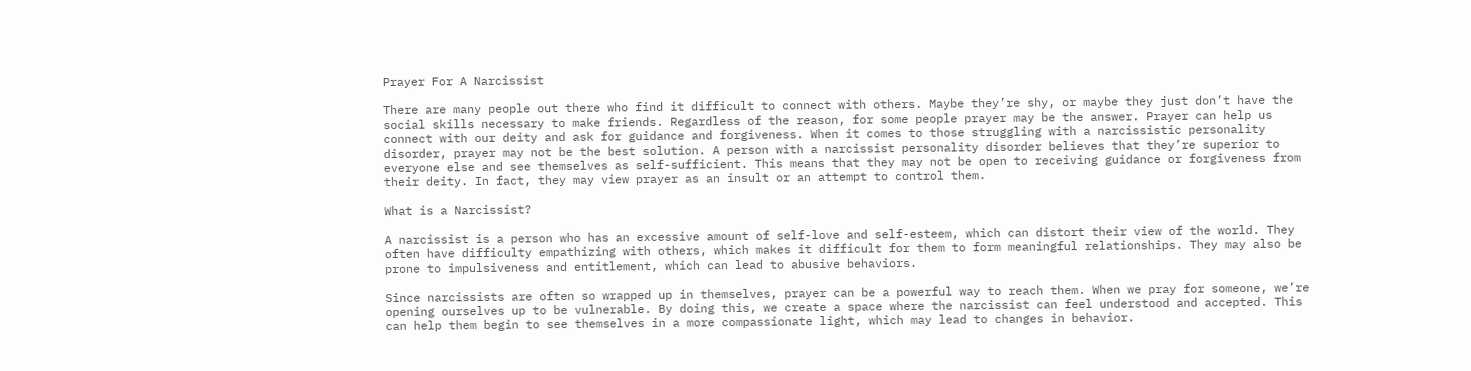Prayer For A Narcissist

There are many people out there who find it difficult to connect with others. Maybe they’re shy, or maybe they just don’t have the social skills necessary to make friends. Regardless of the reason, for some people prayer may be the answer. Prayer can help us connect with our deity and ask for guidance and forgiveness. When it comes to those struggling with a narcissistic personality disorder, prayer may not be the best solution. A person with a narcissist personality disorder believes that they’re superior to everyone else and see themselves as self-sufficient. This means that they may not be open to receiving guidance or forgiveness from their deity. In fact, they may view prayer as an insult or an attempt to control them.

What is a Narcissist?

A narcissist is a person who has an excessive amount of self-love and self-esteem, which can distort their view of the world. They often have difficulty empathizing with others, which makes it difficult for them to form meaningful relationships. They may also be prone to impulsiveness and entitlement, which can lead to abusive behaviors.

Since narcissists are often so wrapped up in themselves, prayer can be a powerful way to reach them. When we pray for someone, we’re opening ourselves up to be vulnerable. By doing this, we create a space where the narcissist can feel understood and accepted. This can help them begin to see themselves in a more compassionate light, which may lead to changes in behavior.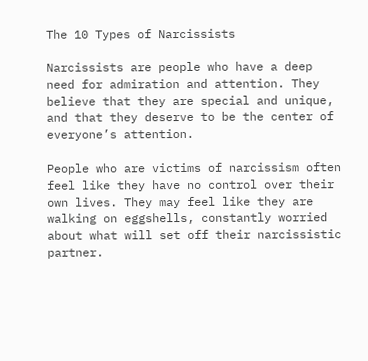The 10 Types of Narcissists

Narcissists are people who have a deep need for admiration and attention. They believe that they are special and unique, and that they deserve to be the center of everyone’s attention.

People who are victims of narcissism often feel like they have no control over their own lives. They may feel like they are walking on eggshells, constantly worried about what will set off their narcissistic partner.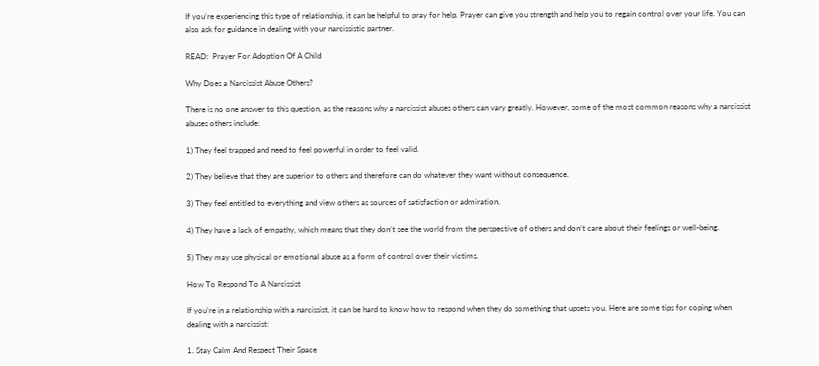If you’re experiencing this type of relationship, it can be helpful to pray for help. Prayer can give you strength and help you to regain control over your life. You can also ask for guidance in dealing with your narcissistic partner.

READ:  Prayer For Adoption Of A Child

Why Does a Narcissist Abuse Others?

There is no one answer to this question, as the reasons why a narcissist abuses others can vary greatly. However, some of the most common reasons why a narcissist abuses others include:

1) They feel trapped and need to feel powerful in order to feel valid.

2) They believe that they are superior to others and therefore can do whatever they want without consequence.

3) They feel entitled to everything and view others as sources of satisfaction or admiration.

4) They have a lack of empathy, which means that they don’t see the world from the perspective of others and don’t care about their feelings or well-being.

5) They may use physical or emotional abuse as a form of control over their victims.

How To Respond To A Narcissist

If you’re in a relationship with a narcissist, it can be hard to know how to respond when they do something that upsets you. Here are some tips for coping when dealing with a narcissist:

1. Stay Calm And Respect Their Space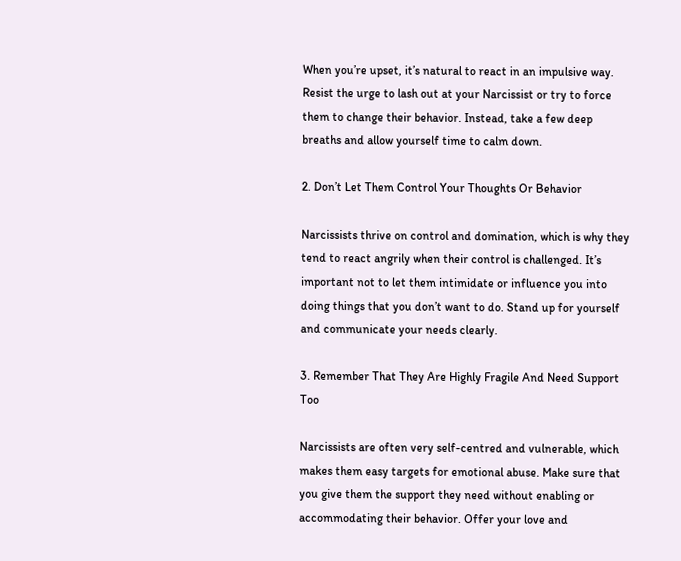When you’re upset, it’s natural to react in an impulsive way. Resist the urge to lash out at your Narcissist or try to force them to change their behavior. Instead, take a few deep breaths and allow yourself time to calm down.

2. Don’t Let Them Control Your Thoughts Or Behavior

Narcissists thrive on control and domination, which is why they tend to react angrily when their control is challenged. It’s important not to let them intimidate or influence you into doing things that you don’t want to do. Stand up for yourself and communicate your needs clearly.

3. Remember That They Are Highly Fragile And Need Support Too

Narcissists are often very self-centred and vulnerable, which makes them easy targets for emotional abuse. Make sure that you give them the support they need without enabling or accommodating their behavior. Offer your love and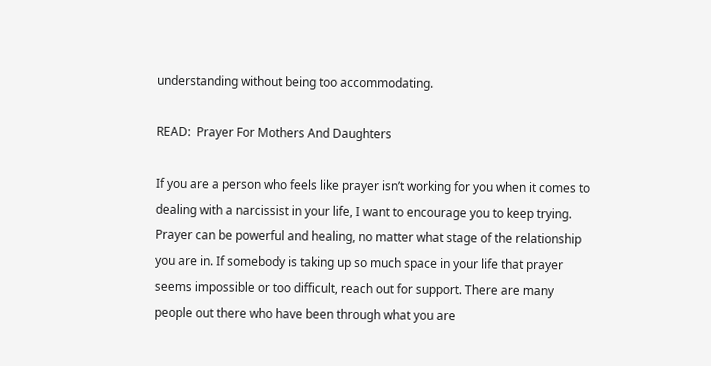understanding without being too accommodating.

READ:  Prayer For Mothers And Daughters

If you are a person who feels like prayer isn’t working for you when it comes to dealing with a narcissist in your life, I want to encourage you to keep trying. Prayer can be powerful and healing, no matter what stage of the relationship you are in. If somebody is taking up so much space in your life that prayer seems impossible or too difficult, reach out for support. There are many people out there who have been through what you are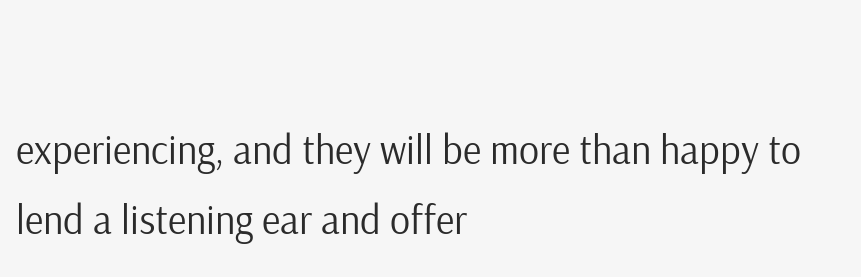experiencing, and they will be more than happy to lend a listening ear and offer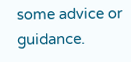some advice or guidance.